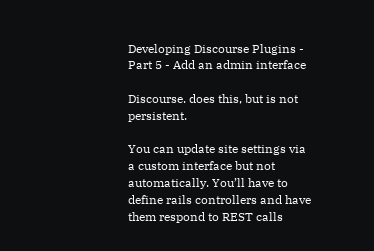Developing Discourse Plugins - Part 5 - Add an admin interface

Discourse. does this, but is not persistent.

You can update site settings via a custom interface but not automatically. You’ll have to define rails controllers and have them respond to REST calls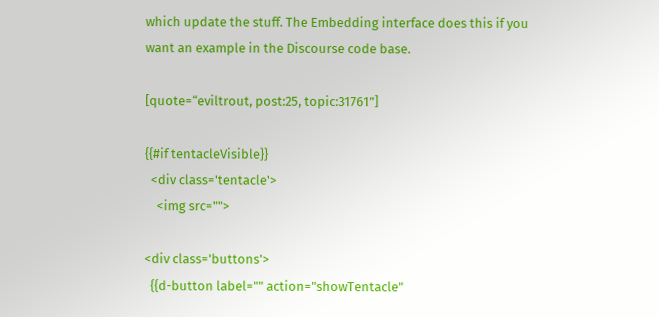which update the stuff. The Embedding interface does this if you want an example in the Discourse code base.

[quote=“eviltrout, post:25, topic:31761”]

{{#if tentacleVisible}}
  <div class='tentacle'>
    <img src="">

<div class='buttons'>
  {{d-button label="" action="showTentacle"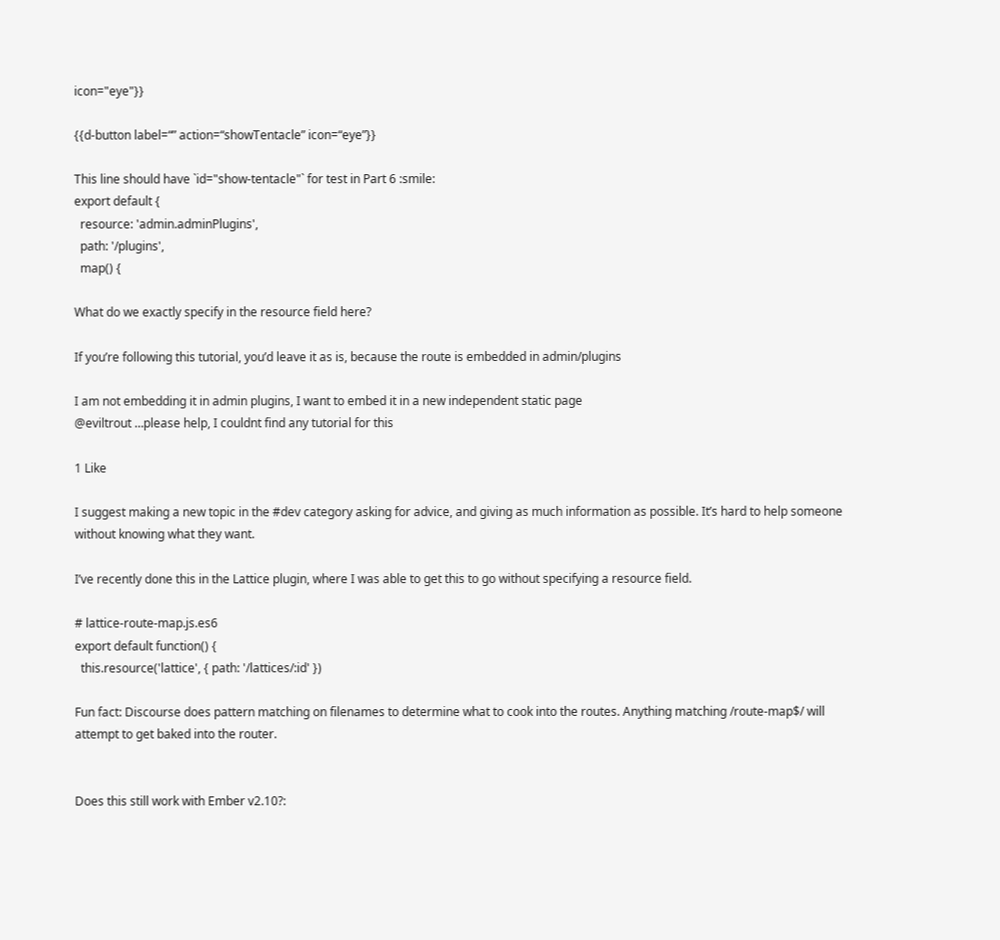icon="eye"}}

{{d-button label=“” action=“showTentacle” icon=“eye”}}

This line should have `id="show-tentacle"` for test in Part 6 :smile:
export default {
  resource: 'admin.adminPlugins',
  path: '/plugins',
  map() {

What do we exactly specify in the resource field here?

If you’re following this tutorial, you’d leave it as is, because the route is embedded in admin/plugins

I am not embedding it in admin plugins, I want to embed it in a new independent static page
@eviltrout …please help, I couldnt find any tutorial for this

1 Like

I suggest making a new topic in the #dev category asking for advice, and giving as much information as possible. It’s hard to help someone without knowing what they want.

I’ve recently done this in the Lattice plugin, where I was able to get this to go without specifying a resource field.

# lattice-route-map.js.es6
export default function() {
  this.resource('lattice', { path: '/lattices/:id' })

Fun fact: Discourse does pattern matching on filenames to determine what to cook into the routes. Anything matching /route-map$/ will attempt to get baked into the router.


Does this still work with Ember v2.10?: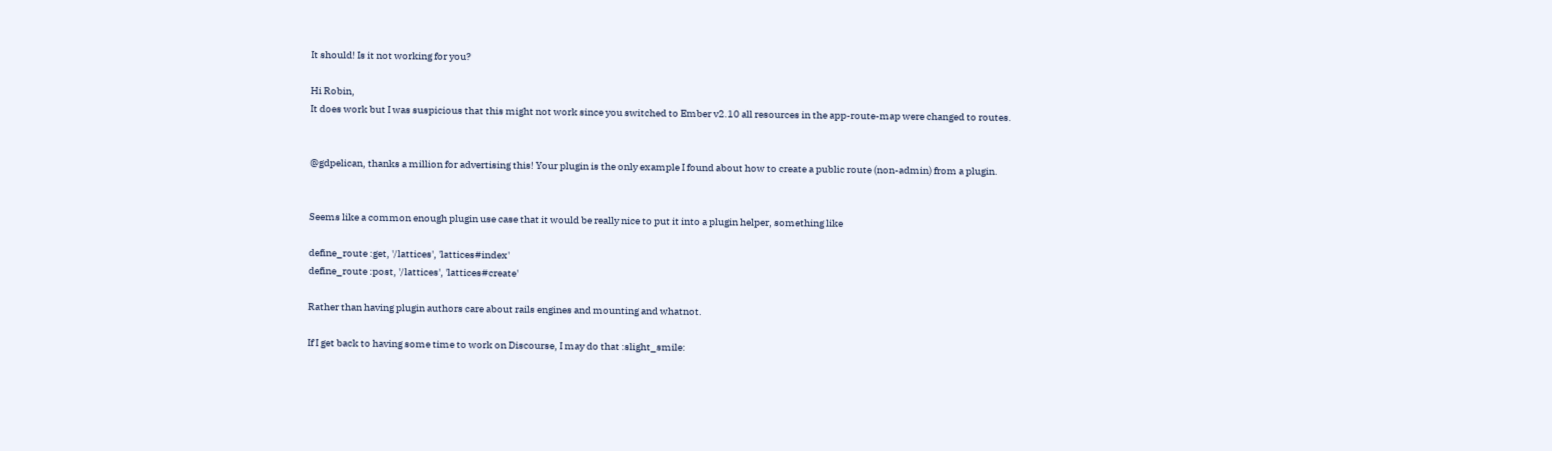It should! Is it not working for you?

Hi Robin,
It does work but I was suspicious that this might not work since you switched to Ember v2.10 all resources in the app-route-map were changed to routes.


@gdpelican, thanks a million for advertising this! Your plugin is the only example I found about how to create a public route (non-admin) from a plugin.


Seems like a common enough plugin use case that it would be really nice to put it into a plugin helper, something like

define_route :get, '/lattices', 'lattices#index'
define_route :post, '/lattices', 'lattices#create'

Rather than having plugin authors care about rails engines and mounting and whatnot.

If I get back to having some time to work on Discourse, I may do that :slight_smile: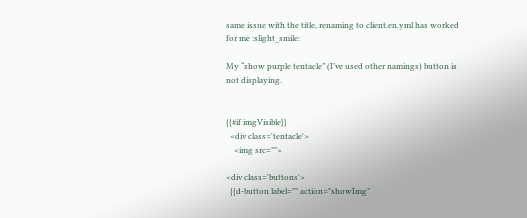same issue with the title, renaming to client.en.yml has worked for me :slight_smile:

My “show purple tentacle” (I’ve used other namings) button is not displaying.


{{#if imgVisible}}
  <div class='tentacle'>
    <img src="">

<div class='buttons'>
  {{d-button label="" action="showImg"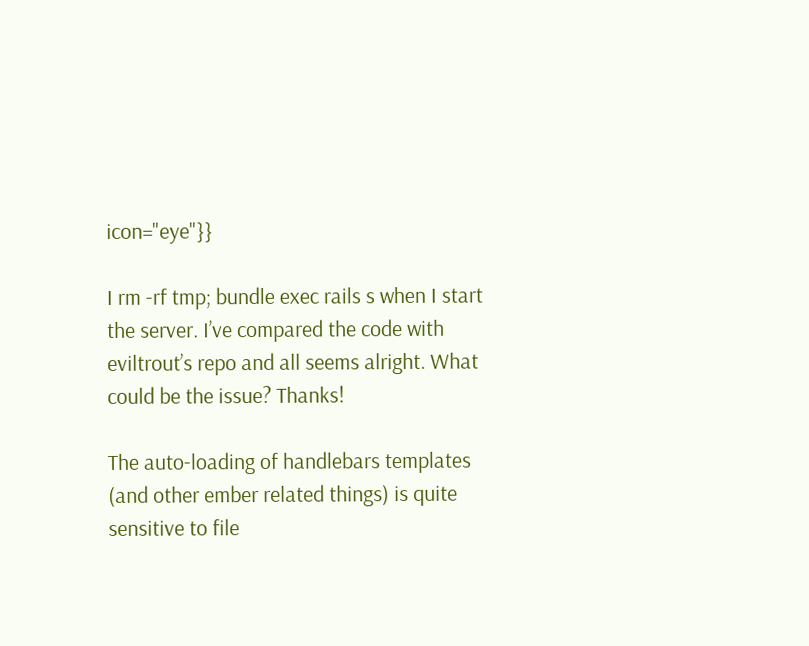icon="eye"}}

I rm -rf tmp; bundle exec rails s when I start the server. I’ve compared the code with eviltrout’s repo and all seems alright. What could be the issue? Thanks!

The auto-loading of handlebars templates (and other ember related things) is quite sensitive to file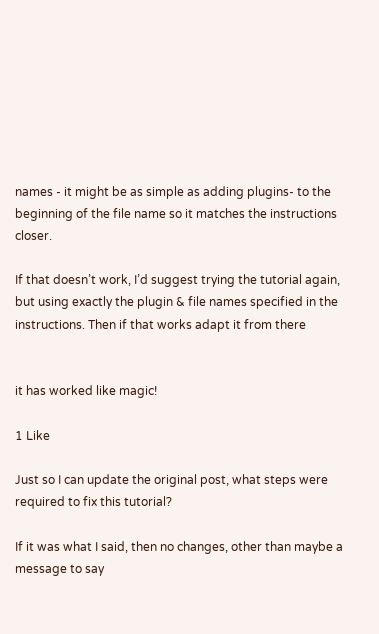names - it might be as simple as adding plugins- to the beginning of the file name so it matches the instructions closer.

If that doesn’t work, I’d suggest trying the tutorial again, but using exactly the plugin & file names specified in the instructions. Then if that works adapt it from there


it has worked like magic!

1 Like

Just so I can update the original post, what steps were required to fix this tutorial?

If it was what I said, then no changes, other than maybe a message to say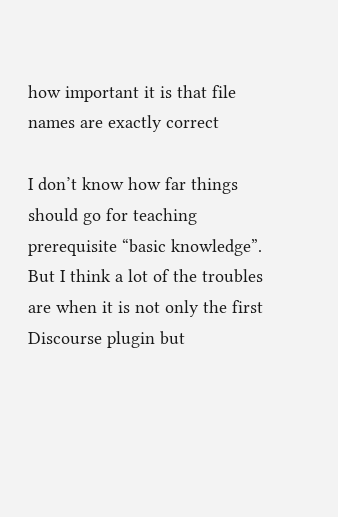how important it is that file names are exactly correct

I don’t know how far things should go for teaching prerequisite “basic knowledge”. But I think a lot of the troubles are when it is not only the first Discourse plugin but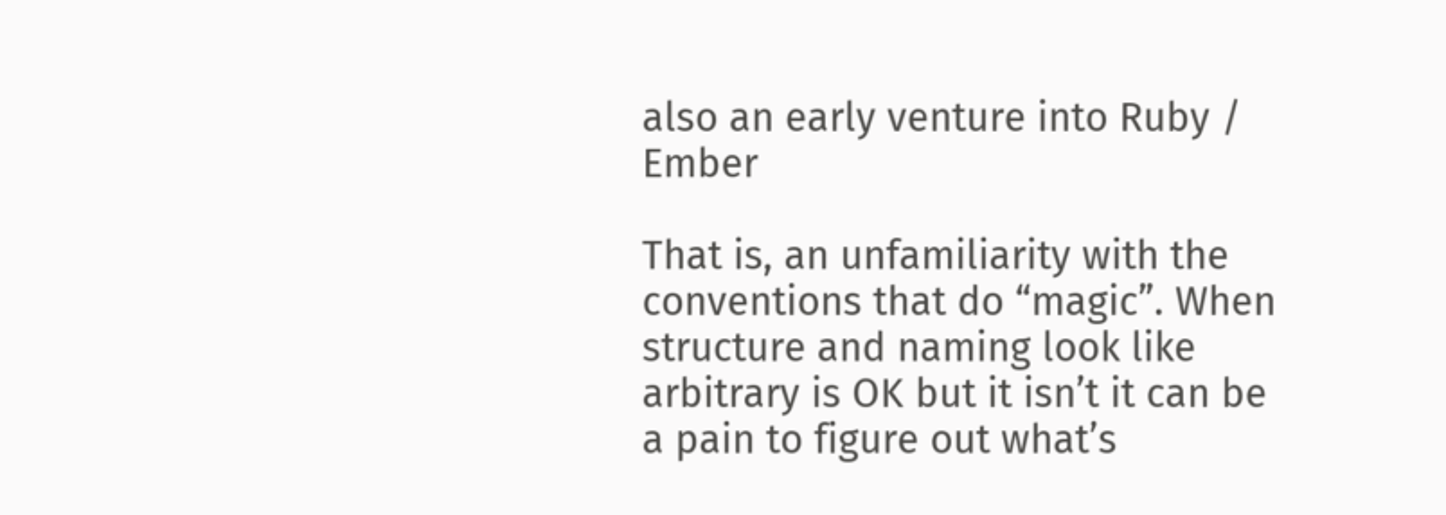also an early venture into Ruby / Ember

That is, an unfamiliarity with the conventions that do “magic”. When structure and naming look like arbitrary is OK but it isn’t it can be a pain to figure out what’s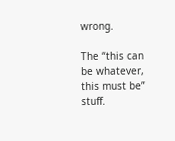wrong.

The “this can be whatever, this must be” stuff.